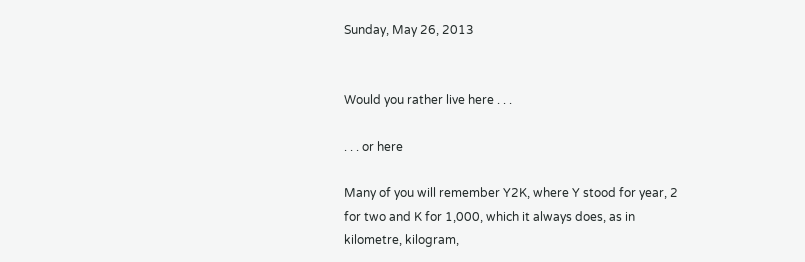Sunday, May 26, 2013


Would you rather live here . . .

. . . or here

Many of you will remember Y2K, where Y stood for year, 2 for two and K for 1,000, which it always does, as in kilometre, kilogram,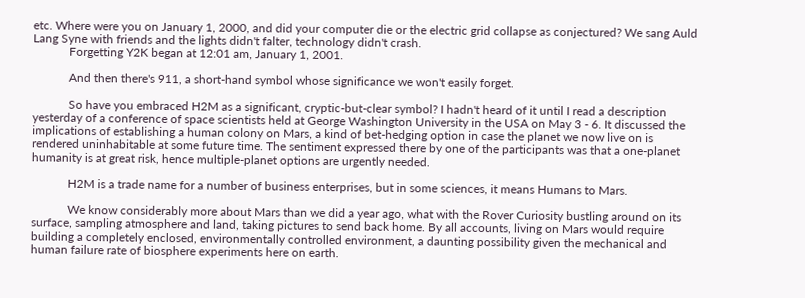etc. Where were you on January 1, 2000, and did your computer die or the electric grid collapse as conjectured? We sang Auld Lang Syne with friends and the lights didn't falter, technology didn't crash.
            Forgetting Y2K began at 12:01 am, January 1, 2001.

            And then there's 911, a short-hand symbol whose significance we won't easily forget.

            So have you embraced H2M as a significant, cryptic-but-clear symbol? I hadn't heard of it until I read a description yesterday of a conference of space scientists held at George Washington University in the USA on May 3 - 6. It discussed the implications of establishing a human colony on Mars, a kind of bet-hedging option in case the planet we now live on is rendered uninhabitable at some future time. The sentiment expressed there by one of the participants was that a one-planet humanity is at great risk, hence multiple-planet options are urgently needed.

            H2M is a trade name for a number of business enterprises, but in some sciences, it means Humans to Mars.

            We know considerably more about Mars than we did a year ago, what with the Rover Curiosity bustling around on its surface, sampling atmosphere and land, taking pictures to send back home. By all accounts, living on Mars would require building a completely enclosed, environmentally controlled environment, a daunting possibility given the mechanical and human failure rate of biosphere experiments here on earth.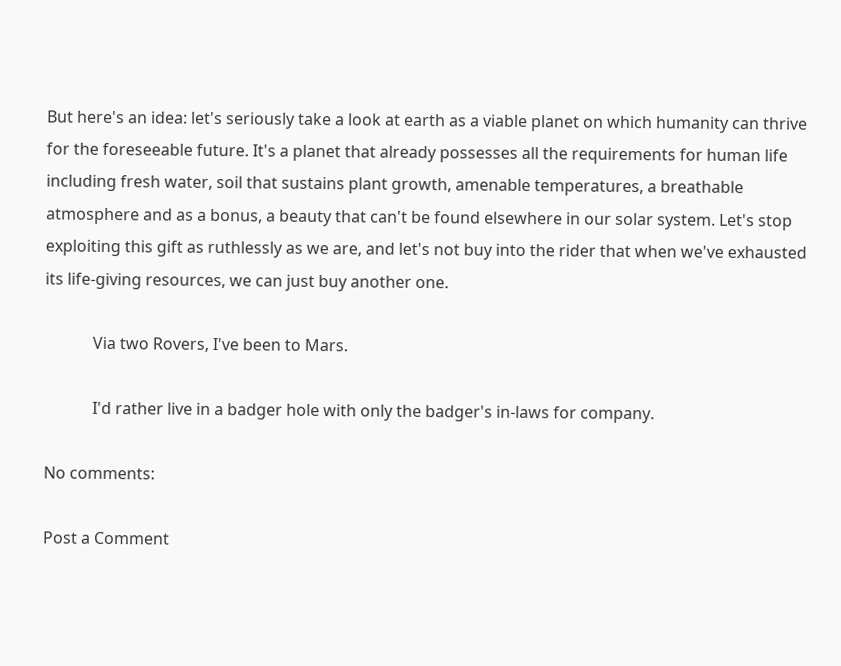But here's an idea: let's seriously take a look at earth as a viable planet on which humanity can thrive for the foreseeable future. It's a planet that already possesses all the requirements for human life including fresh water, soil that sustains plant growth, amenable temperatures, a breathable atmosphere and as a bonus, a beauty that can't be found elsewhere in our solar system. Let's stop exploiting this gift as ruthlessly as we are, and let's not buy into the rider that when we've exhausted its life-giving resources, we can just buy another one.

            Via two Rovers, I've been to Mars.

            I'd rather live in a badger hole with only the badger's in-laws for company.

No comments:

Post a Comment